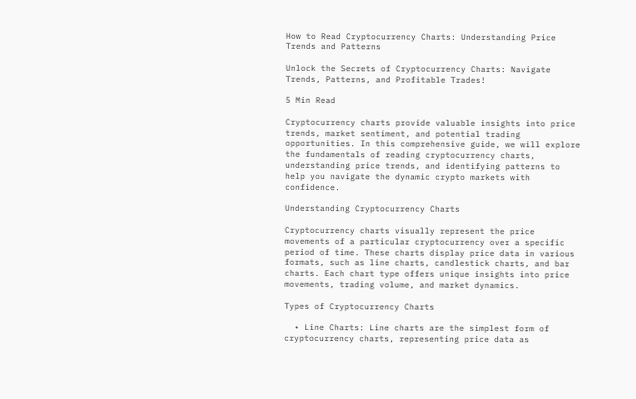How to Read Cryptocurrency Charts: Understanding Price Trends and Patterns

Unlock the Secrets of Cryptocurrency Charts: Navigate Trends, Patterns, and Profitable Trades!

5 Min Read

Cryptocurrency charts provide valuable insights into price trends, market sentiment, and potential trading opportunities. In this comprehensive guide, we will explore the fundamentals of reading cryptocurrency charts, understanding price trends, and identifying patterns to help you navigate the dynamic crypto markets with confidence.

Understanding Cryptocurrency Charts

Cryptocurrency charts visually represent the price movements of a particular cryptocurrency over a specific period of time. These charts display price data in various formats, such as line charts, candlestick charts, and bar charts. Each chart type offers unique insights into price movements, trading volume, and market dynamics.

Types of Cryptocurrency Charts

  • Line Charts: Line charts are the simplest form of cryptocurrency charts, representing price data as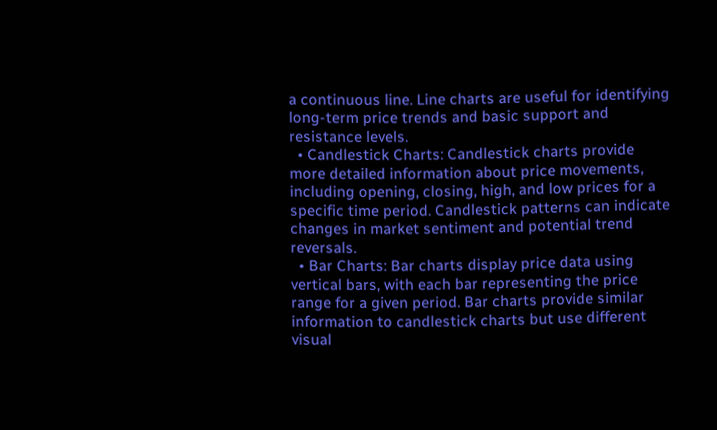a continuous line. Line charts are useful for identifying long-term price trends and basic support and resistance levels.
  • Candlestick Charts: Candlestick charts provide more detailed information about price movements, including opening, closing, high, and low prices for a specific time period. Candlestick patterns can indicate changes in market sentiment and potential trend reversals.
  • Bar Charts: Bar charts display price data using vertical bars, with each bar representing the price range for a given period. Bar charts provide similar information to candlestick charts but use different visual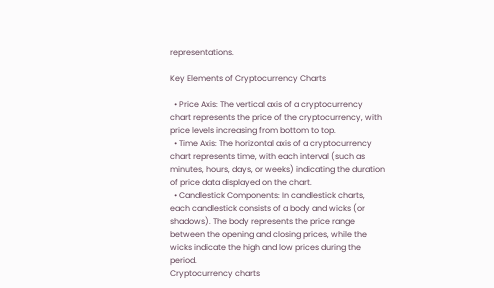representations.

Key Elements of Cryptocurrency Charts

  • Price Axis: The vertical axis of a cryptocurrency chart represents the price of the cryptocurrency, with price levels increasing from bottom to top.
  • Time Axis: The horizontal axis of a cryptocurrency chart represents time, with each interval (such as minutes, hours, days, or weeks) indicating the duration of price data displayed on the chart.
  • Candlestick Components: In candlestick charts, each candlestick consists of a body and wicks (or shadows). The body represents the price range between the opening and closing prices, while the wicks indicate the high and low prices during the period.
Cryptocurrency charts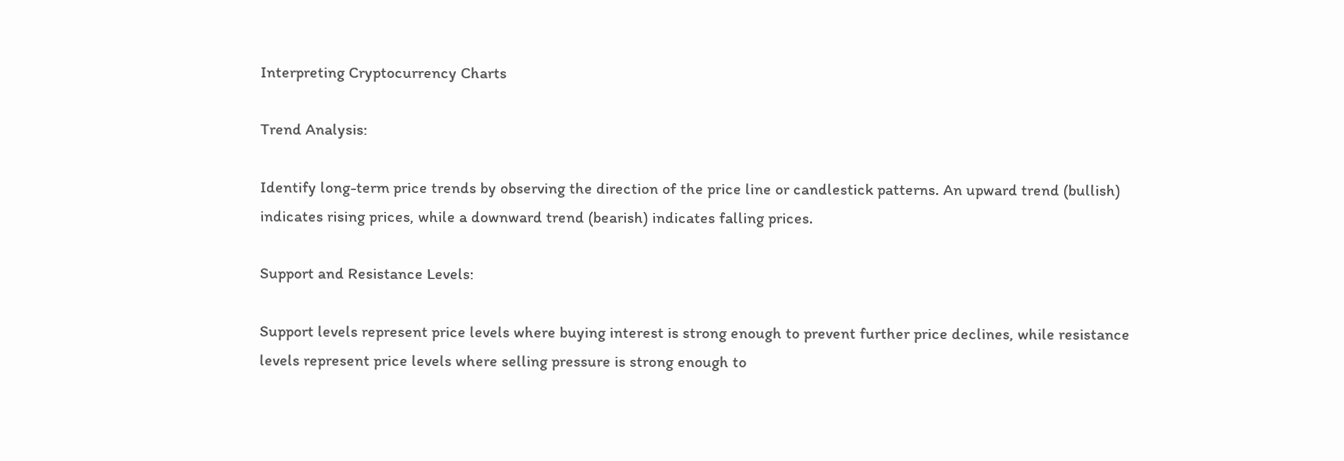Interpreting Cryptocurrency Charts

Trend Analysis:

Identify long-term price trends by observing the direction of the price line or candlestick patterns. An upward trend (bullish) indicates rising prices, while a downward trend (bearish) indicates falling prices.

Support and Resistance Levels:

Support levels represent price levels where buying interest is strong enough to prevent further price declines, while resistance levels represent price levels where selling pressure is strong enough to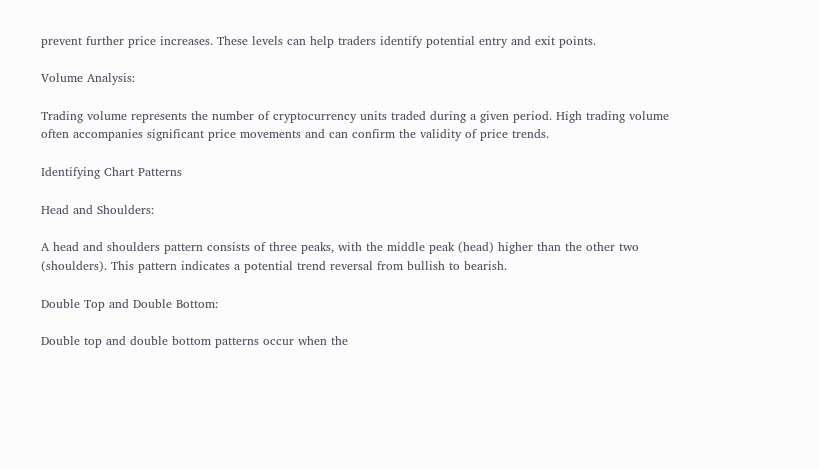prevent further price increases. These levels can help traders identify potential entry and exit points.

Volume Analysis:

Trading volume represents the number of cryptocurrency units traded during a given period. High trading volume often accompanies significant price movements and can confirm the validity of price trends.

Identifying Chart Patterns

Head and Shoulders:

A head and shoulders pattern consists of three peaks, with the middle peak (head) higher than the other two (shoulders). This pattern indicates a potential trend reversal from bullish to bearish.

Double Top and Double Bottom:

Double top and double bottom patterns occur when the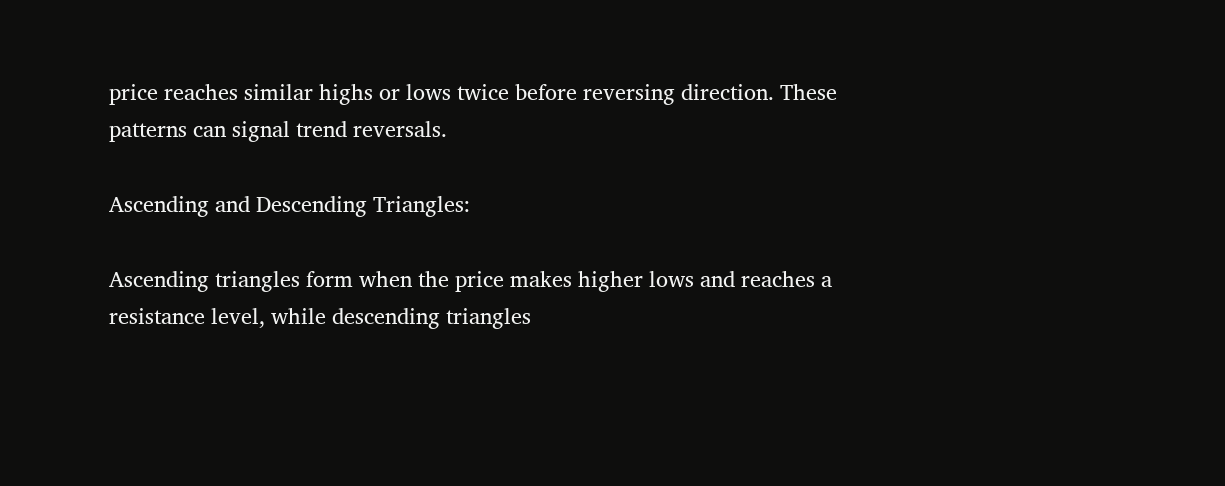price reaches similar highs or lows twice before reversing direction. These patterns can signal trend reversals.

Ascending and Descending Triangles:

Ascending triangles form when the price makes higher lows and reaches a resistance level, while descending triangles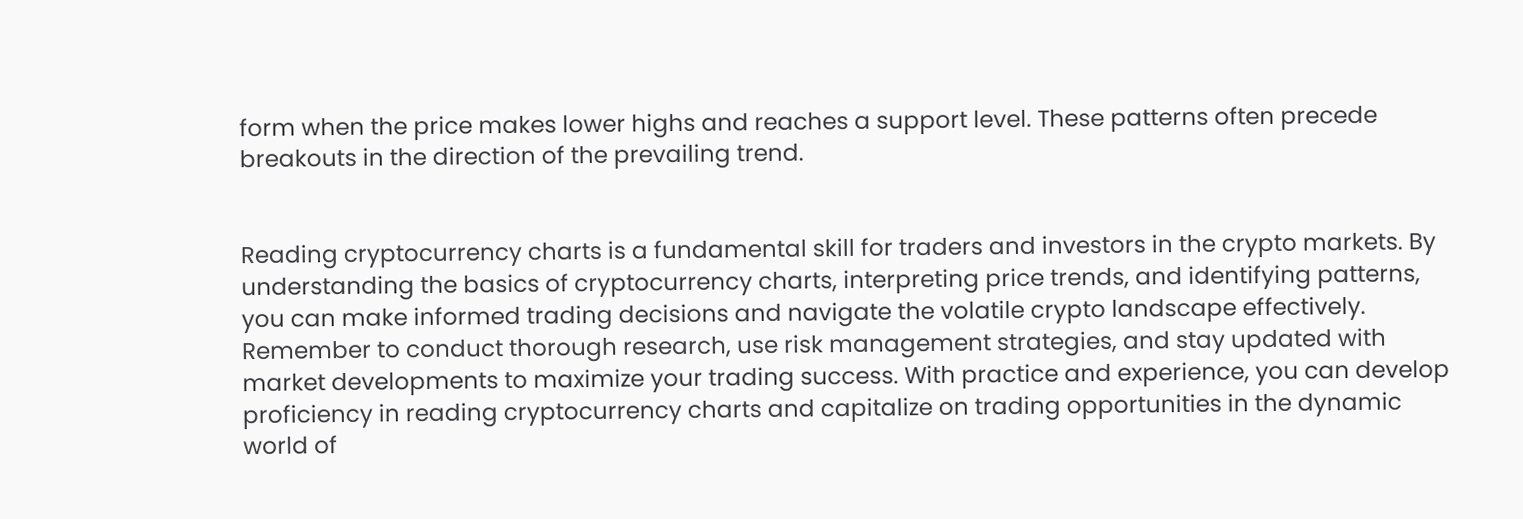form when the price makes lower highs and reaches a support level. These patterns often precede breakouts in the direction of the prevailing trend.


Reading cryptocurrency charts is a fundamental skill for traders and investors in the crypto markets. By understanding the basics of cryptocurrency charts, interpreting price trends, and identifying patterns, you can make informed trading decisions and navigate the volatile crypto landscape effectively. Remember to conduct thorough research, use risk management strategies, and stay updated with market developments to maximize your trading success. With practice and experience, you can develop proficiency in reading cryptocurrency charts and capitalize on trading opportunities in the dynamic world of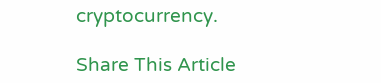cryptocurrency.

Share This Article